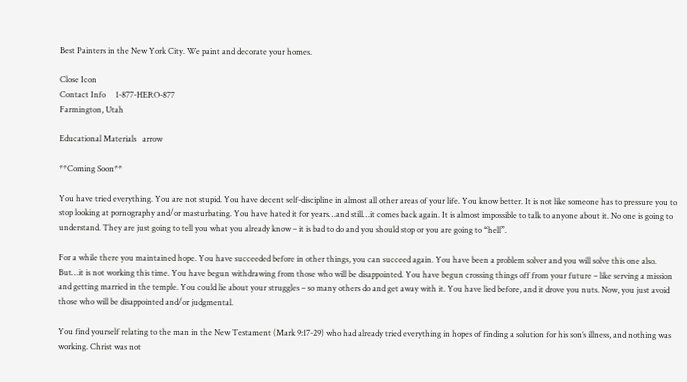Best Painters in the New York City. We paint and decorate your homes.

Close Icon
Contact Info     1-877-HERO-877
Farmington, Utah

Educational Materials   arrow

**Coming Soon**

You have tried everything. You are not stupid. You have decent self-discipline in almost all other areas of your life. You know better. It is not like someone has to pressure you to stop looking at pornography and/or masturbating. You have hated it for years…and still…it comes back again. It is almost impossible to talk to anyone about it. No one is going to understand. They are just going to tell you what you already know – it is bad to do and you should stop or you are going to “hell”.

For a while there you maintained hope. You have succeeded before in other things, you can succeed again. You have been a problem solver and you will solve this one also. But…it is not working this time. You have begun withdrawing from those who will be disappointed. You have begun crossing things off from your future – like serving a mission and getting married in the temple. You could lie about your struggles – so many others do and get away with it. You have lied before, and it drove you nuts. Now, you just avoid those who will be disappointed and/or judgmental.

You find yourself relating to the man in the New Testament (Mark 9:17-29) who had already tried everything in hopes of finding a solution for his son’s illness, and nothing was working. Christ was not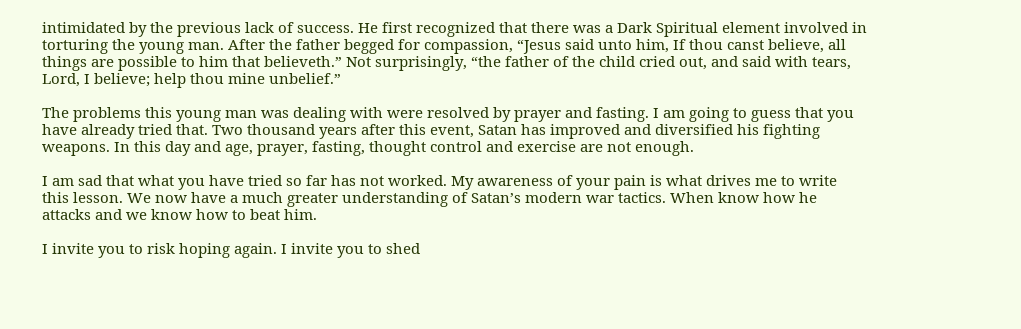intimidated by the previous lack of success. He first recognized that there was a Dark Spiritual element involved in torturing the young man. After the father begged for compassion, “Jesus said unto him, If thou canst believe, all things are possible to him that believeth.” Not surprisingly, “the father of the child cried out, and said with tears, Lord, I believe; help thou mine unbelief.”

The problems this young man was dealing with were resolved by prayer and fasting. I am going to guess that you have already tried that. Two thousand years after this event, Satan has improved and diversified his fighting weapons. In this day and age, prayer, fasting, thought control and exercise are not enough.

I am sad that what you have tried so far has not worked. My awareness of your pain is what drives me to write this lesson. We now have a much greater understanding of Satan’s modern war tactics. When know how he attacks and we know how to beat him.

I invite you to risk hoping again. I invite you to shed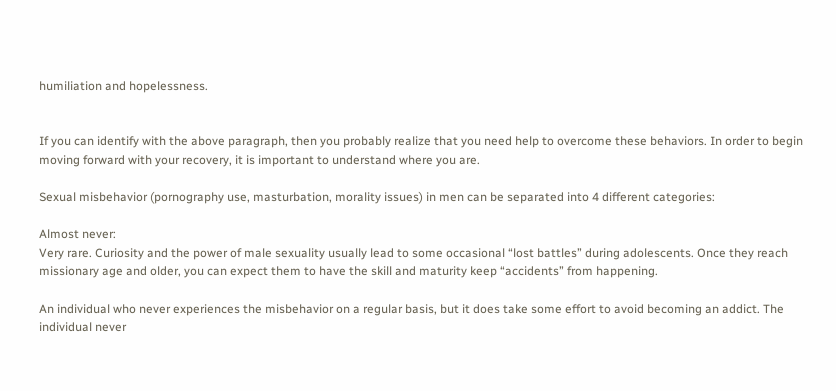humiliation and hopelessness.


If you can identify with the above paragraph, then you probably realize that you need help to overcome these behaviors. In order to begin moving forward with your recovery, it is important to understand where you are.

Sexual misbehavior (pornography use, masturbation, morality issues) in men can be separated into 4 different categories:

Almost never:
Very rare. Curiosity and the power of male sexuality usually lead to some occasional “lost battles” during adolescents. Once they reach missionary age and older, you can expect them to have the skill and maturity keep “accidents” from happening.

An individual who never experiences the misbehavior on a regular basis, but it does take some effort to avoid becoming an addict. The individual never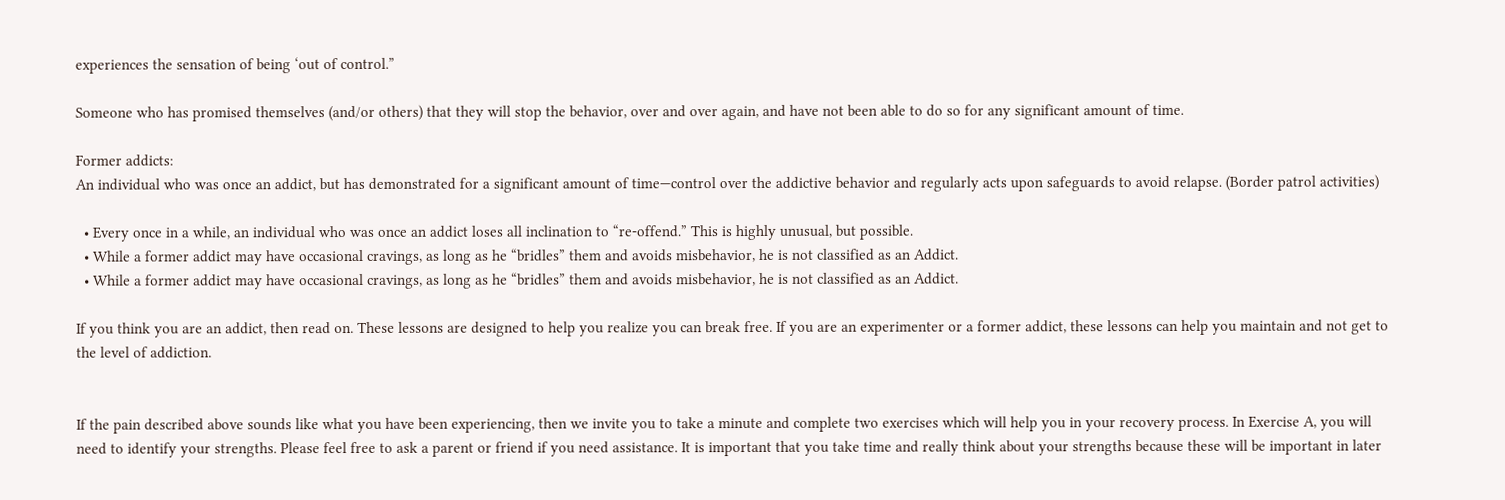experiences the sensation of being ‘out of control.”

Someone who has promised themselves (and/or others) that they will stop the behavior, over and over again, and have not been able to do so for any significant amount of time.

Former addicts:
An individual who was once an addict, but has demonstrated for a significant amount of time—control over the addictive behavior and regularly acts upon safeguards to avoid relapse. (Border patrol activities)

  • Every once in a while, an individual who was once an addict loses all inclination to “re-offend.” This is highly unusual, but possible.
  • While a former addict may have occasional cravings, as long as he “bridles” them and avoids misbehavior, he is not classified as an Addict.
  • While a former addict may have occasional cravings, as long as he “bridles” them and avoids misbehavior, he is not classified as an Addict.

If you think you are an addict, then read on. These lessons are designed to help you realize you can break free. If you are an experimenter or a former addict, these lessons can help you maintain and not get to the level of addiction.


If the pain described above sounds like what you have been experiencing, then we invite you to take a minute and complete two exercises which will help you in your recovery process. In Exercise A, you will need to identify your strengths. Please feel free to ask a parent or friend if you need assistance. It is important that you take time and really think about your strengths because these will be important in later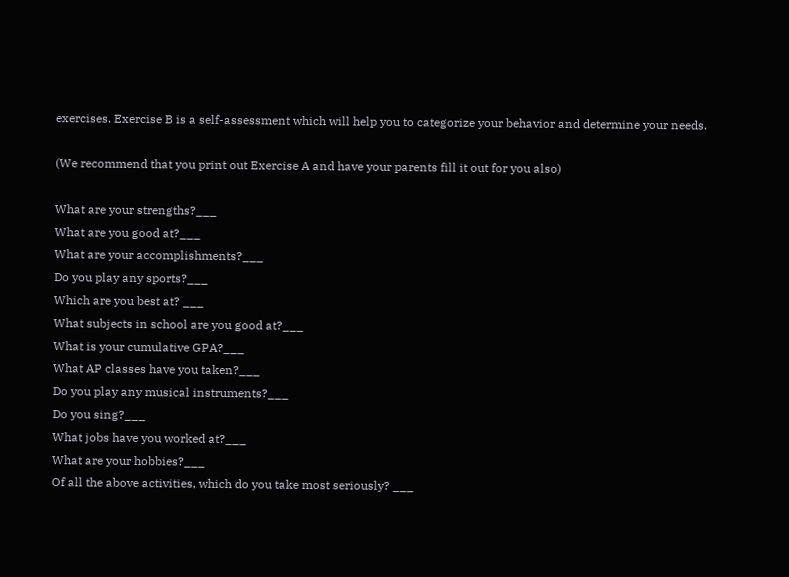exercises. Exercise B is a self-assessment which will help you to categorize your behavior and determine your needs.

(We recommend that you print out Exercise A and have your parents fill it out for you also)

What are your strengths?___
What are you good at?___
What are your accomplishments?___
Do you play any sports?___
Which are you best at? ___
What subjects in school are you good at?___
What is your cumulative GPA?___
What AP classes have you taken?___
Do you play any musical instruments?___
Do you sing?___
What jobs have you worked at?___
What are your hobbies?___
Of all the above activities, which do you take most seriously? ___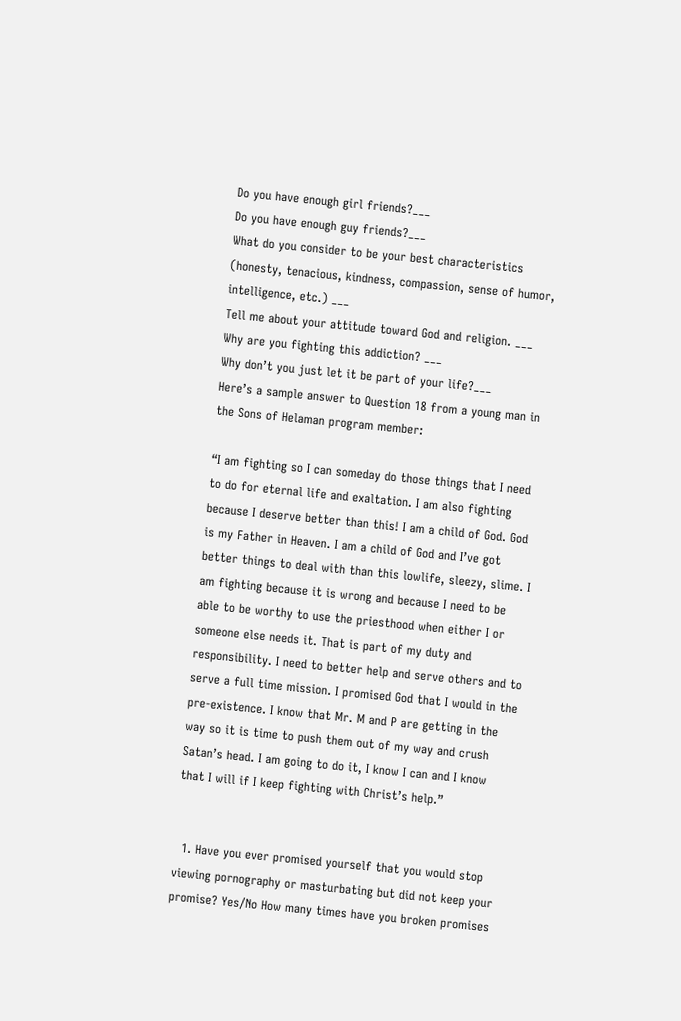Do you have enough girl friends?___
Do you have enough guy friends?___
What do you consider to be your best characteristics (honesty, tenacious, kindness, compassion, sense of humor, intelligence, etc.) ___
Tell me about your attitude toward God and religion. ___
Why are you fighting this addiction? ___
Why don’t you just let it be part of your life?___
Here’s a sample answer to Question 18 from a young man in the Sons of Helaman program member:

“I am fighting so I can someday do those things that I need to do for eternal life and exaltation. I am also fighting because I deserve better than this! I am a child of God. God is my Father in Heaven. I am a child of God and I’ve got better things to deal with than this lowlife, sleezy, slime. I am fighting because it is wrong and because I need to be able to be worthy to use the priesthood when either I or someone else needs it. That is part of my duty and responsibility. I need to better help and serve others and to serve a full time mission. I promised God that I would in the pre-existence. I know that Mr. M and P are getting in the way so it is time to push them out of my way and crush Satan’s head. I am going to do it, I know I can and I know that I will if I keep fighting with Christ’s help.”


  1. Have you ever promised yourself that you would stop viewing pornography or masturbating but did not keep your promise? Yes/No How many times have you broken promises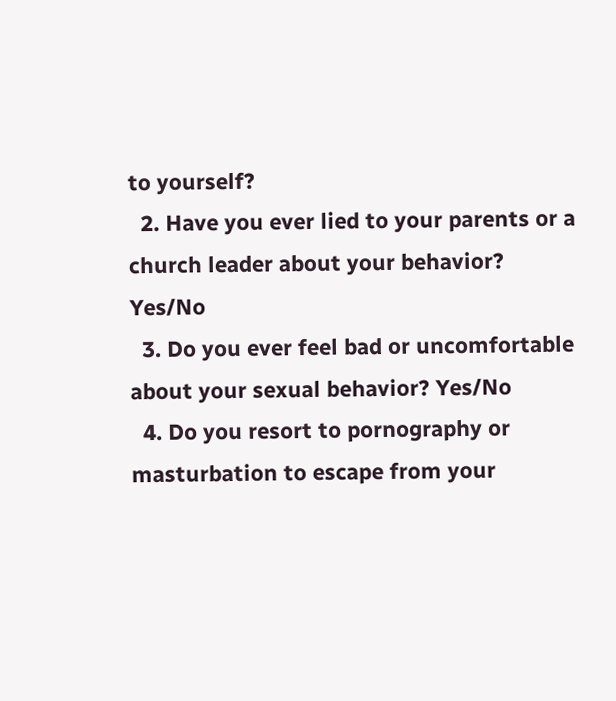to yourself?
  2. Have you ever lied to your parents or a church leader about your behavior? Yes/No
  3. Do you ever feel bad or uncomfortable about your sexual behavior? Yes/No
  4. Do you resort to pornography or masturbation to escape from your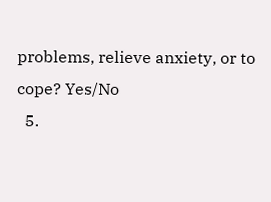problems, relieve anxiety, or to cope? Yes/No
  5.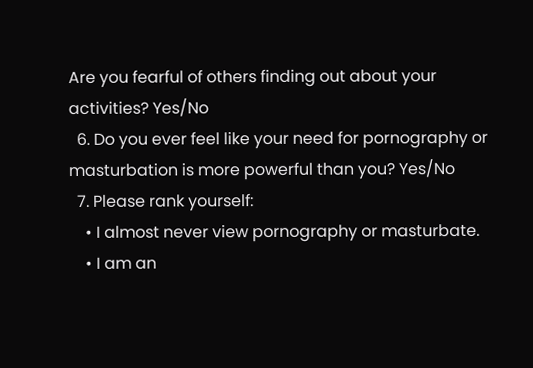Are you fearful of others finding out about your activities? Yes/No
  6. Do you ever feel like your need for pornography or masturbation is more powerful than you? Yes/No
  7. Please rank yourself:
    • I almost never view pornography or masturbate.
    • I am an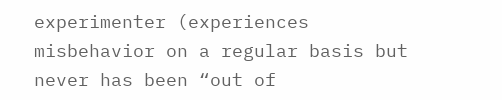experimenter (experiences misbehavior on a regular basis but never has been “out of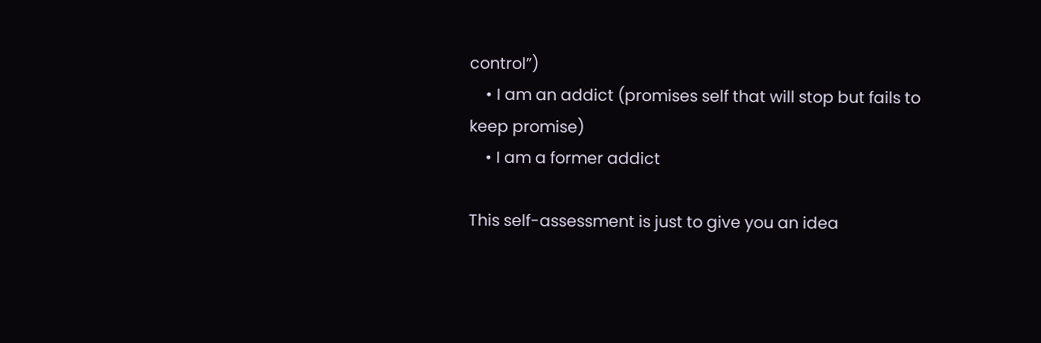control”)
    • I am an addict (promises self that will stop but fails to keep promise)
    • I am a former addict

This self-assessment is just to give you an idea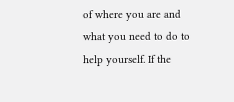of where you are and what you need to do to help yourself. If the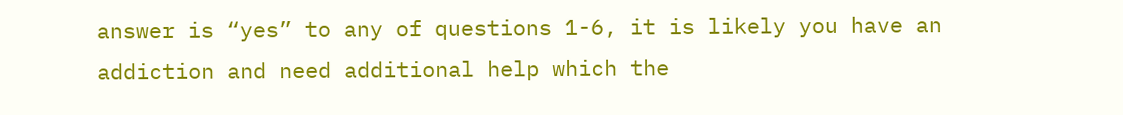answer is “yes” to any of questions 1-6, it is likely you have an addiction and need additional help which the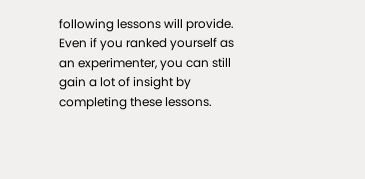following lessons will provide. Even if you ranked yourself as an experimenter, you can still gain a lot of insight by completing these lessons.